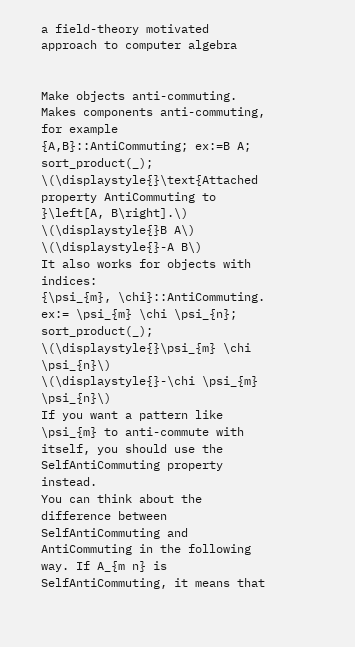a field-theory motivated approach to computer algebra


Make objects anti-commuting.
Makes components anti-commuting, for example
{A,B}::AntiCommuting; ex:=B A; sort_product(_);
\(\displaystyle{}\text{Attached property AntiCommuting to }\left[A, B\right].\)
\(\displaystyle{}B A\)
\(\displaystyle{}-A B\)
It also works for objects with indices:
{\psi_{m}, \chi}::AntiCommuting. ex:= \psi_{m} \chi \psi_{n}; sort_product(_);
\(\displaystyle{}\psi_{m} \chi \psi_{n}\)
\(\displaystyle{}-\chi \psi_{m} \psi_{n}\)
If you want a pattern like \psi_{m} to anti-commute with itself, you should use the SelfAntiCommuting property instead.
You can think about the difference between SelfAntiCommuting and AntiCommuting in the following way. If A_{m n} is SelfAntiCommuting, it means that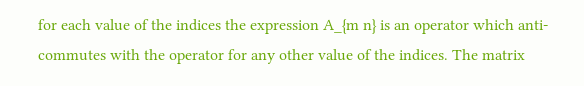for each value of the indices the expression A_{m n} is an operator which anti-commutes with the operator for any other value of the indices. The matrix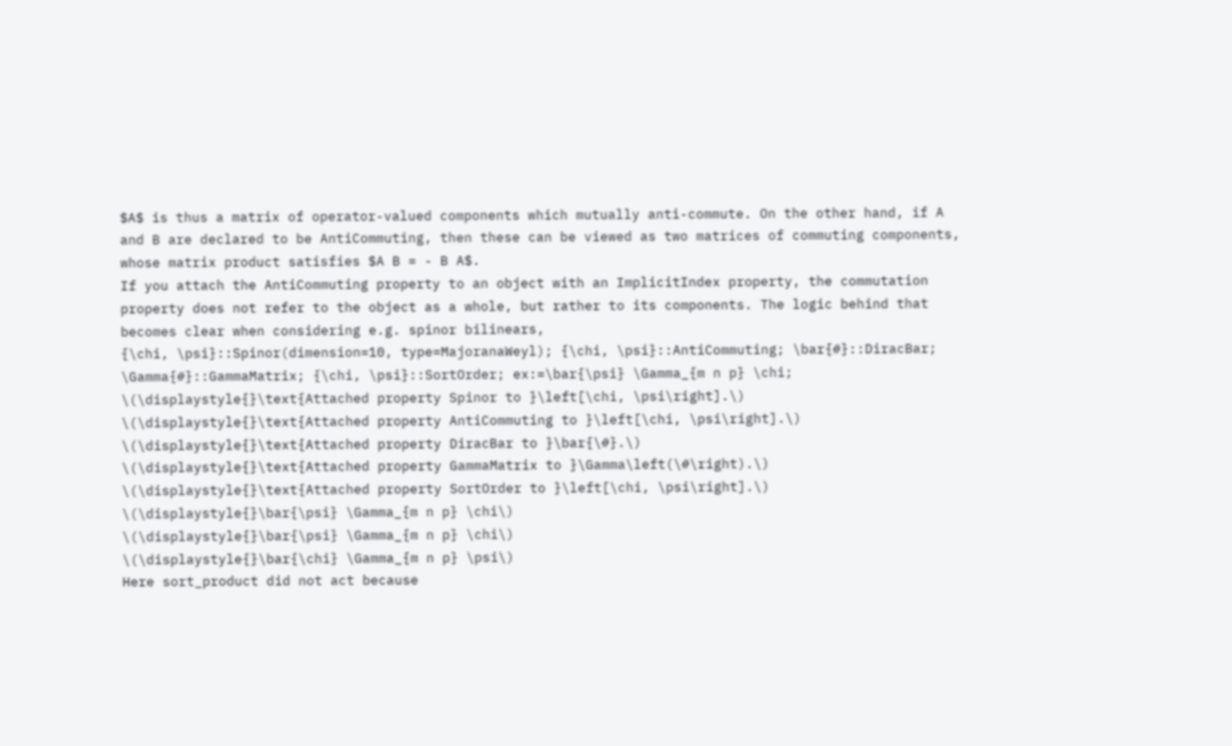$A$ is thus a matrix of operator-valued components which mutually anti-commute. On the other hand, if A and B are declared to be AntiCommuting, then these can be viewed as two matrices of commuting components, whose matrix product satisfies $A B = - B A$.
If you attach the AntiCommuting property to an object with an ImplicitIndex property, the commutation property does not refer to the object as a whole, but rather to its components. The logic behind that becomes clear when considering e.g. spinor bilinears,
{\chi, \psi}::Spinor(dimension=10, type=MajoranaWeyl); {\chi, \psi}::AntiCommuting; \bar{#}::DiracBar; \Gamma{#}::GammaMatrix; {\chi, \psi}::SortOrder; ex:=\bar{\psi} \Gamma_{m n p} \chi;
\(\displaystyle{}\text{Attached property Spinor to }\left[\chi, \psi\right].\)
\(\displaystyle{}\text{Attached property AntiCommuting to }\left[\chi, \psi\right].\)
\(\displaystyle{}\text{Attached property DiracBar to }\bar{\#}.\)
\(\displaystyle{}\text{Attached property GammaMatrix to }\Gamma\left(\#\right).\)
\(\displaystyle{}\text{Attached property SortOrder to }\left[\chi, \psi\right].\)
\(\displaystyle{}\bar{\psi} \Gamma_{m n p} \chi\)
\(\displaystyle{}\bar{\psi} \Gamma_{m n p} \chi\)
\(\displaystyle{}\bar{\chi} \Gamma_{m n p} \psi\)
Here sort_product did not act because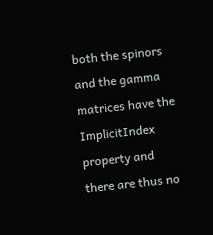both the spinors and the gamma matrices have the ImplicitIndex property and there are thus no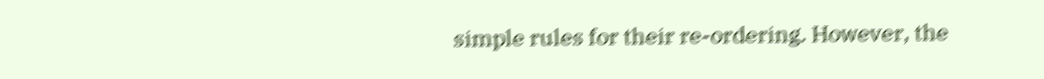simple rules for their re-ordering. However, the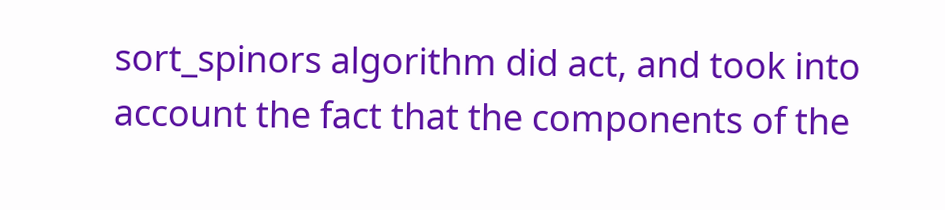sort_spinors algorithm did act, and took into account the fact that the components of the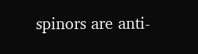spinors are anti-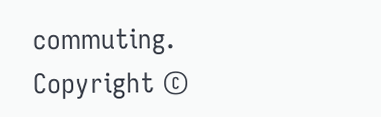commuting.
Copyright ©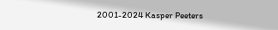2001-2024 Kasper Peeters